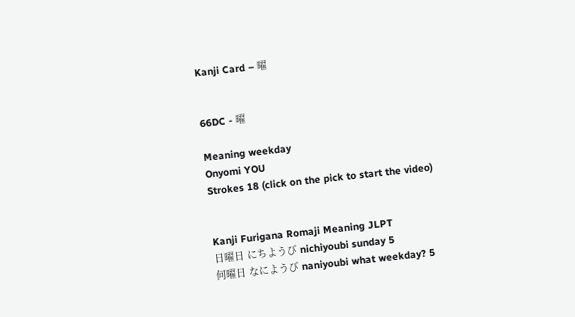Kanji Card – 曜


66DC - 曜

Meaning weekday
Onyomi YOU
Strokes 18 (click on the pick to start the video)


Kanji Furigana Romaji Meaning JLPT
日曜日 にちようび nichiyoubi sunday 5
何曜日 なにようび naniyoubi what weekday? 5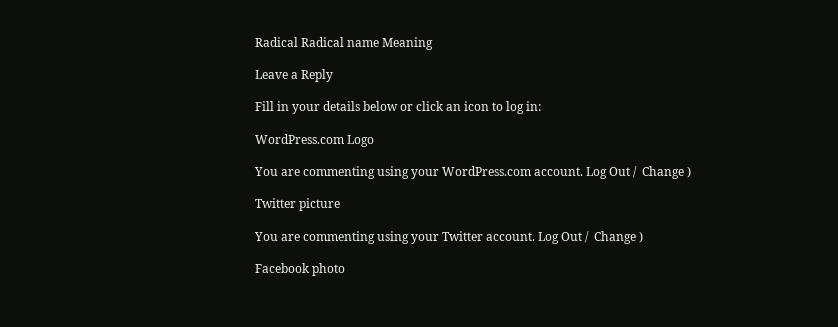Radical Radical name Meaning

Leave a Reply

Fill in your details below or click an icon to log in:

WordPress.com Logo

You are commenting using your WordPress.com account. Log Out /  Change )

Twitter picture

You are commenting using your Twitter account. Log Out /  Change )

Facebook photo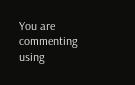You are commenting using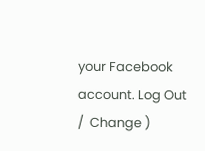your Facebook account. Log Out /  Change )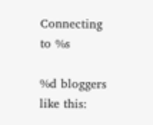Connecting to %s

%d bloggers like this: